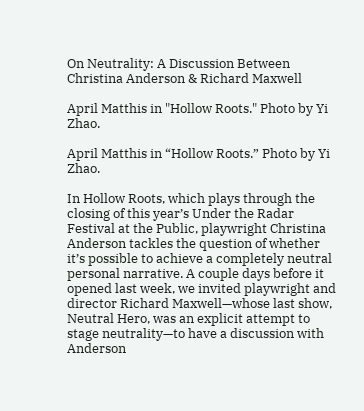On Neutrality: A Discussion Between Christina Anderson & Richard Maxwell

April Matthis in "Hollow Roots." Photo by Yi Zhao.

April Matthis in “Hollow Roots.” Photo by Yi Zhao.

In Hollow Roots, which plays through the closing of this year’s Under the Radar Festival at the Public, playwright Christina Anderson tackles the question of whether it’s possible to achieve a completely neutral personal narrative. A couple days before it opened last week, we invited playwright and director Richard Maxwell—whose last show, Neutral Hero, was an explicit attempt to stage neutrality—to have a discussion with Anderson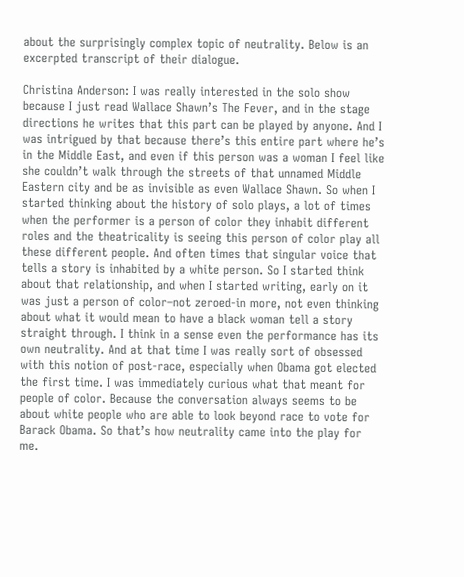about the surprisingly complex topic of neutrality. Below is an excerpted transcript of their dialogue.

Christina Anderson: I was really interested in the solo show because I just read Wallace Shawn’s The Fever, and in the stage directions he writes that this part can be played by anyone. And I was intrigued by that because there’s this entire part where he’s in the Middle East, and even if this person was a woman I feel like she couldn’t walk through the streets of that unnamed Middle Eastern city and be as invisible as even Wallace Shawn. So when I started thinking about the history of solo plays, a lot of times when the performer is a person of color they inhabit different roles and the theatricality is seeing this person of color play all these different people. And often times that singular voice that tells a story is inhabited by a white person. So I started think about that relationship, and when I started writing, early on it was just a person of color–not zeroed-in more, not even thinking about what it would mean to have a black woman tell a story straight through. I think in a sense even the performance has its own neutrality. And at that time I was really sort of obsessed with this notion of post-race, especially when Obama got elected the first time. I was immediately curious what that meant for people of color. Because the conversation always seems to be about white people who are able to look beyond race to vote for Barack Obama. So that’s how neutrality came into the play for me.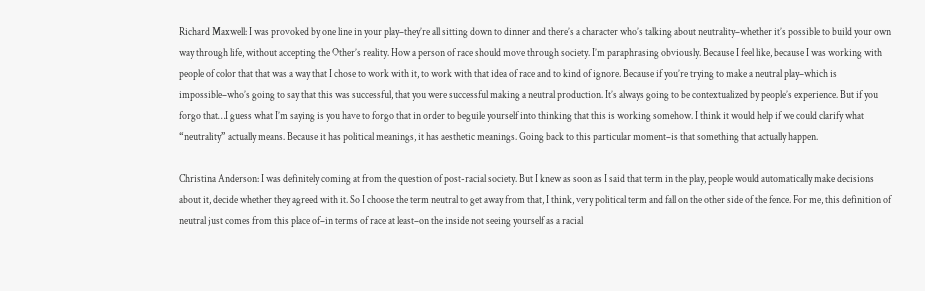Richard Maxwell: I was provoked by one line in your play–they’re all sitting down to dinner and there’s a character who’s talking about neutrality–whether it’s possible to build your own way through life, without accepting the Other’s reality. How a person of race should move through society. I’m paraphrasing obviously. Because I feel like, because I was working with people of color that that was a way that I chose to work with it, to work with that idea of race and to kind of ignore. Because if you’re trying to make a neutral play–which is impossible–who’s going to say that this was successful, that you were successful making a neutral production. It’s always going to be contextualized by people’s experience. But if you forgo that…I guess what I’m saying is you have to forgo that in order to beguile yourself into thinking that this is working somehow. I think it would help if we could clarify what “neutrality” actually means. Because it has political meanings, it has aesthetic meanings. Going back to this particular moment–is that something that actually happen.

Christina Anderson: I was definitely coming at from the question of post-racial society. But I knew as soon as I said that term in the play, people would automatically make decisions about it, decide whether they agreed with it. So I choose the term neutral to get away from that, I think, very political term and fall on the other side of the fence. For me, this definition of neutral just comes from this place of–in terms of race at least–on the inside not seeing yourself as a racial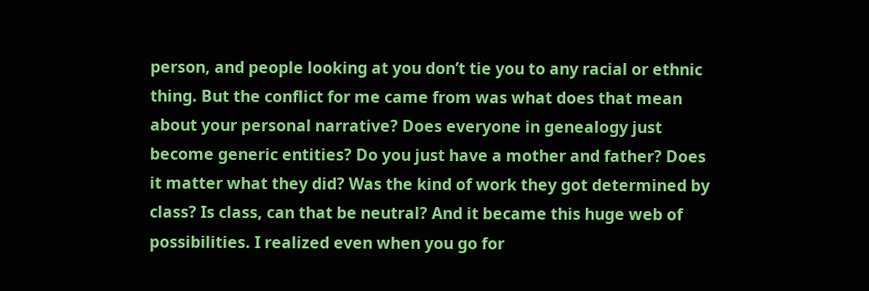person, and people looking at you don’t tie you to any racial or ethnic thing. But the conflict for me came from was what does that mean about your personal narrative? Does everyone in genealogy just become generic entities? Do you just have a mother and father? Does it matter what they did? Was the kind of work they got determined by class? Is class, can that be neutral? And it became this huge web of possibilities. I realized even when you go for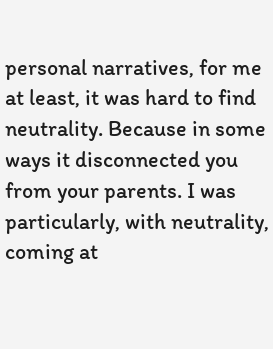personal narratives, for me at least, it was hard to find neutrality. Because in some ways it disconnected you from your parents. I was particularly, with neutrality, coming at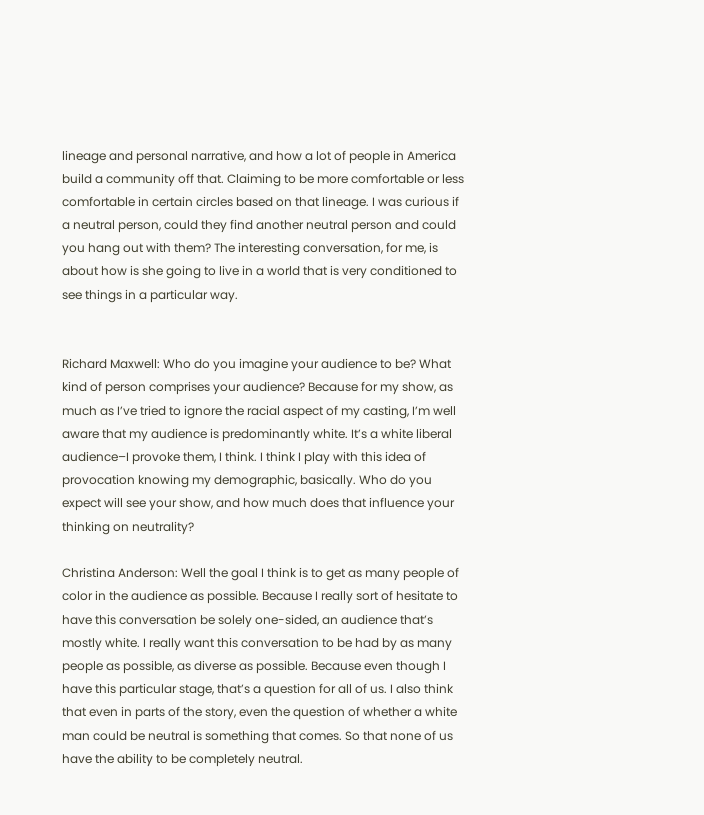lineage and personal narrative, and how a lot of people in America build a community off that. Claiming to be more comfortable or less comfortable in certain circles based on that lineage. I was curious if a neutral person, could they find another neutral person and could you hang out with them? The interesting conversation, for me, is about how is she going to live in a world that is very conditioned to see things in a particular way.


Richard Maxwell: Who do you imagine your audience to be? What kind of person comprises your audience? Because for my show, as much as I’ve tried to ignore the racial aspect of my casting, I’m well aware that my audience is predominantly white. It’s a white liberal audience–I provoke them, I think. I think I play with this idea of provocation knowing my demographic, basically. Who do you expect will see your show, and how much does that influence your thinking on neutrality?

Christina Anderson: Well the goal I think is to get as many people of color in the audience as possible. Because I really sort of hesitate to have this conversation be solely one-sided, an audience that’s mostly white. I really want this conversation to be had by as many people as possible, as diverse as possible. Because even though I have this particular stage, that’s a question for all of us. I also think that even in parts of the story, even the question of whether a white man could be neutral is something that comes. So that none of us have the ability to be completely neutral.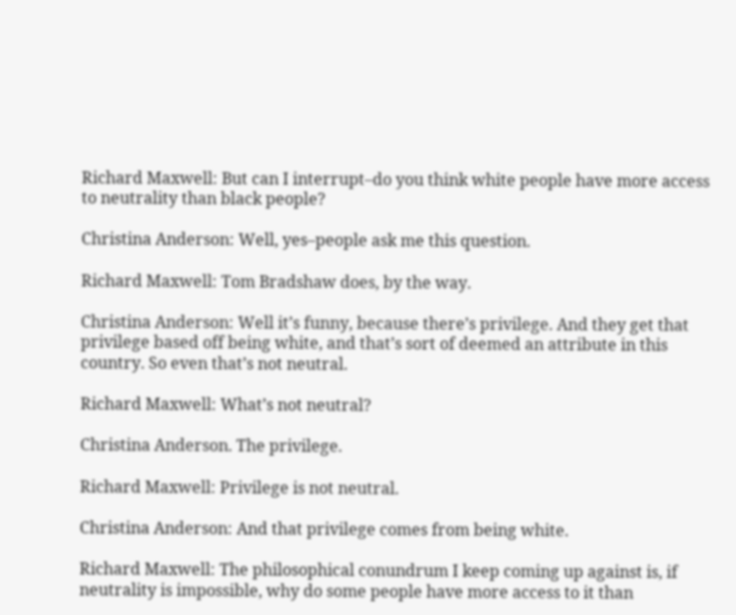Richard Maxwell: But can I interrupt–do you think white people have more access to neutrality than black people?

Christina Anderson: Well, yes–people ask me this question.

Richard Maxwell: Tom Bradshaw does, by the way.

Christina Anderson: Well it’s funny, because there’s privilege. And they get that privilege based off being white, and that’s sort of deemed an attribute in this country. So even that’s not neutral.

Richard Maxwell: What’s not neutral?

Christina Anderson. The privilege.

Richard Maxwell: Privilege is not neutral.

Christina Anderson: And that privilege comes from being white.

Richard Maxwell: The philosophical conundrum I keep coming up against is, if neutrality is impossible, why do some people have more access to it than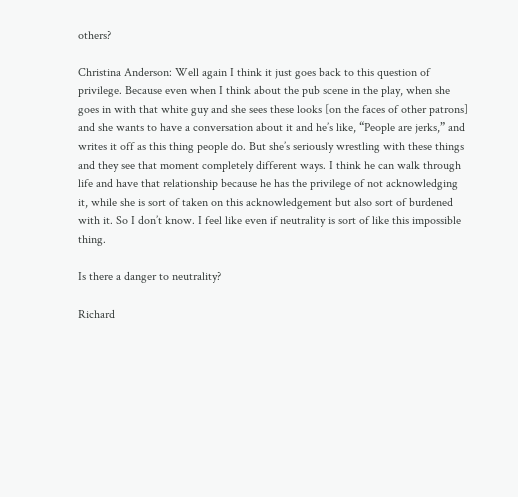others?

Christina Anderson: Well again I think it just goes back to this question of privilege. Because even when I think about the pub scene in the play, when she goes in with that white guy and she sees these looks [on the faces of other patrons] and she wants to have a conversation about it and he’s like, “People are jerks,” and writes it off as this thing people do. But she’s seriously wrestling with these things and they see that moment completely different ways. I think he can walk through life and have that relationship because he has the privilege of not acknowledging it, while she is sort of taken on this acknowledgement but also sort of burdened with it. So I don’t know. I feel like even if neutrality is sort of like this impossible thing.

Is there a danger to neutrality?

Richard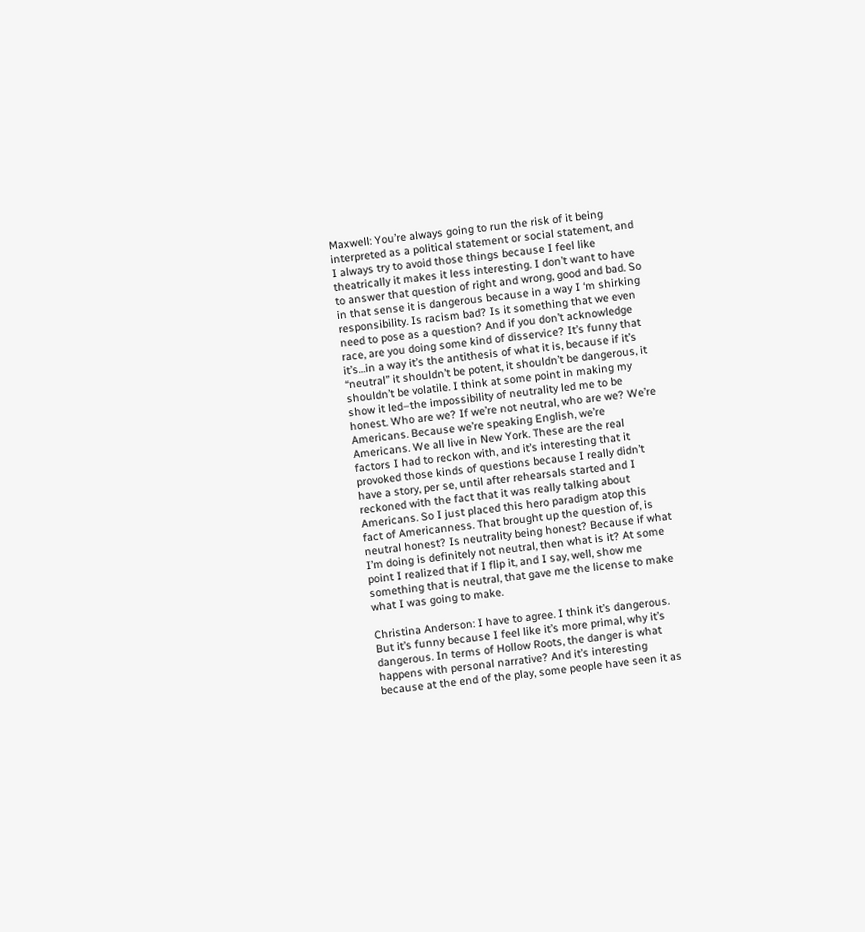Maxwell: You’re always going to run the risk of it being interpreted as a political statement or social statement, and I always try to avoid those things because I feel like theatrically it makes it less interesting. I don’t want to have to answer that question of right and wrong, good and bad. So in that sense it is dangerous because in a way I ‘m shirking responsibility. Is racism bad? Is it something that we even need to pose as a question? And if you don’t acknowledge race, are you doing some kind of disservice? It’s funny that it’s…in a way it’s the antithesis of what it is, because if it’s “neutral” it shouldn’t be potent, it shouldn’t be dangerous, it shouldn’t be volatile. I think at some point in making my show it led–the impossibility of neutrality led me to be honest. Who are we? If we’re not neutral, who are we? We’re Americans. Because we’re speaking English, we’re Americans. We all live in New York. These are the real factors I had to reckon with, and it’s interesting that it provoked those kinds of questions because I really didn’t have a story, per se, until after rehearsals started and I reckoned with the fact that it was really talking about Americans. So I just placed this hero paradigm atop this fact of Americanness. That brought up the question of, is neutral honest? Is neutrality being honest? Because if what I’m doing is definitely not neutral, then what is it? At some point I realized that if I flip it, and I say, well, show me something that is neutral, that gave me the license to make what I was going to make.

Christina Anderson: I have to agree. I think it’s dangerous. But it’s funny because I feel like it’s more primal, why it’s dangerous. In terms of Hollow Roots, the danger is what happens with personal narrative? And it’s interesting because at the end of the play, some people have seen it as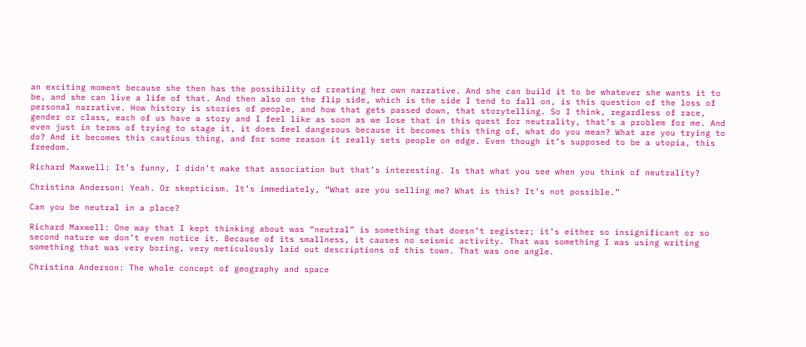an exciting moment because she then has the possibility of creating her own narrative. And she can build it to be whatever she wants it to be, and she can live a life of that. And then also on the flip side, which is the side I tend to fall on, is this question of the loss of personal narrative. How history is stories of people, and how that gets passed down, that storytelling. So I think, regardless of race, gender or class, each of us have a story and I feel like as soon as we lose that in this quest for neutrality, that’s a problem for me. And even just in terms of trying to stage it, it does feel dangerous because it becomes this thing of, what do you mean? What are you trying to do? And it becomes this cautious thing, and for some reason it really sets people on edge. Even though it’s supposed to be a utopia, this freedom.

Richard Maxwell: It’s funny, I didn’t make that association but that’s interesting. Is that what you see when you think of neutrality?

Christina Anderson: Yeah. Or skepticism. It’s immediately, “What are you selling me? What is this? It’s not possible.”

Can you be neutral in a place?

Richard Maxwell: One way that I kept thinking about was “neutral” is something that doesn’t register; it’s either so insignificant or so second nature we don’t even notice it. Because of its smallness, it causes no seismic activity. That was something I was using writing something that was very boring, very meticulously laid out descriptions of this town. That was one angle.

Christina Anderson: The whole concept of geography and space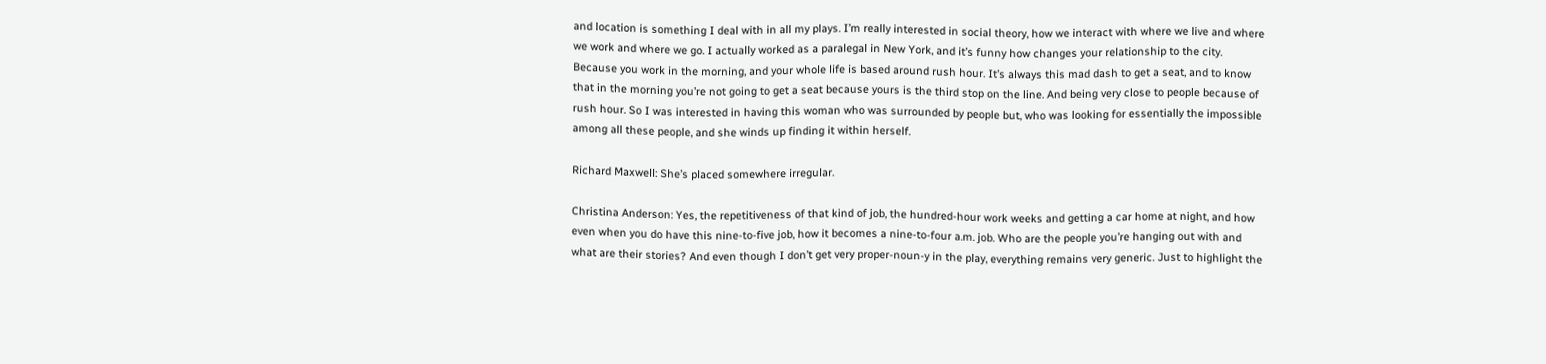and location is something I deal with in all my plays. I’m really interested in social theory, how we interact with where we live and where we work and where we go. I actually worked as a paralegal in New York, and it’s funny how changes your relationship to the city. Because you work in the morning, and your whole life is based around rush hour. It’s always this mad dash to get a seat, and to know that in the morning you’re not going to get a seat because yours is the third stop on the line. And being very close to people because of rush hour. So I was interested in having this woman who was surrounded by people but, who was looking for essentially the impossible among all these people, and she winds up finding it within herself.

Richard Maxwell: She’s placed somewhere irregular.

Christina Anderson: Yes, the repetitiveness of that kind of job, the hundred-hour work weeks and getting a car home at night, and how even when you do have this nine-to-five job, how it becomes a nine-to-four a.m. job. Who are the people you’re hanging out with and what are their stories? And even though I don’t get very proper-noun-y in the play, everything remains very generic. Just to highlight the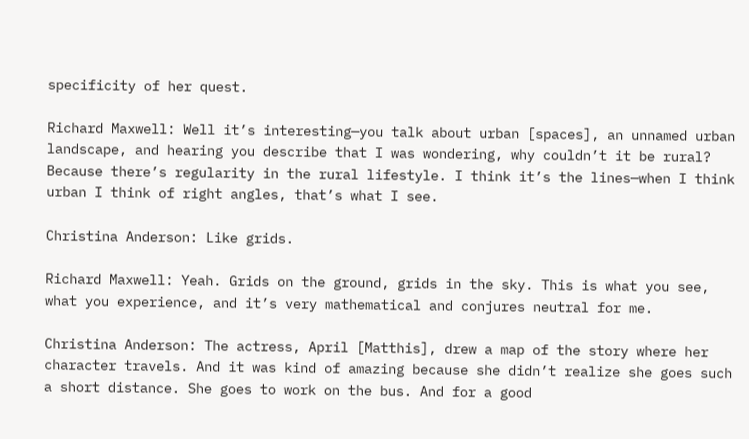specificity of her quest.

Richard Maxwell: Well it’s interesting—you talk about urban [spaces], an unnamed urban landscape, and hearing you describe that I was wondering, why couldn’t it be rural? Because there’s regularity in the rural lifestyle. I think it’s the lines—when I think urban I think of right angles, that’s what I see.

Christina Anderson: Like grids.

Richard Maxwell: Yeah. Grids on the ground, grids in the sky. This is what you see, what you experience, and it’s very mathematical and conjures neutral for me.

Christina Anderson: The actress, April [Matthis], drew a map of the story where her character travels. And it was kind of amazing because she didn’t realize she goes such a short distance. She goes to work on the bus. And for a good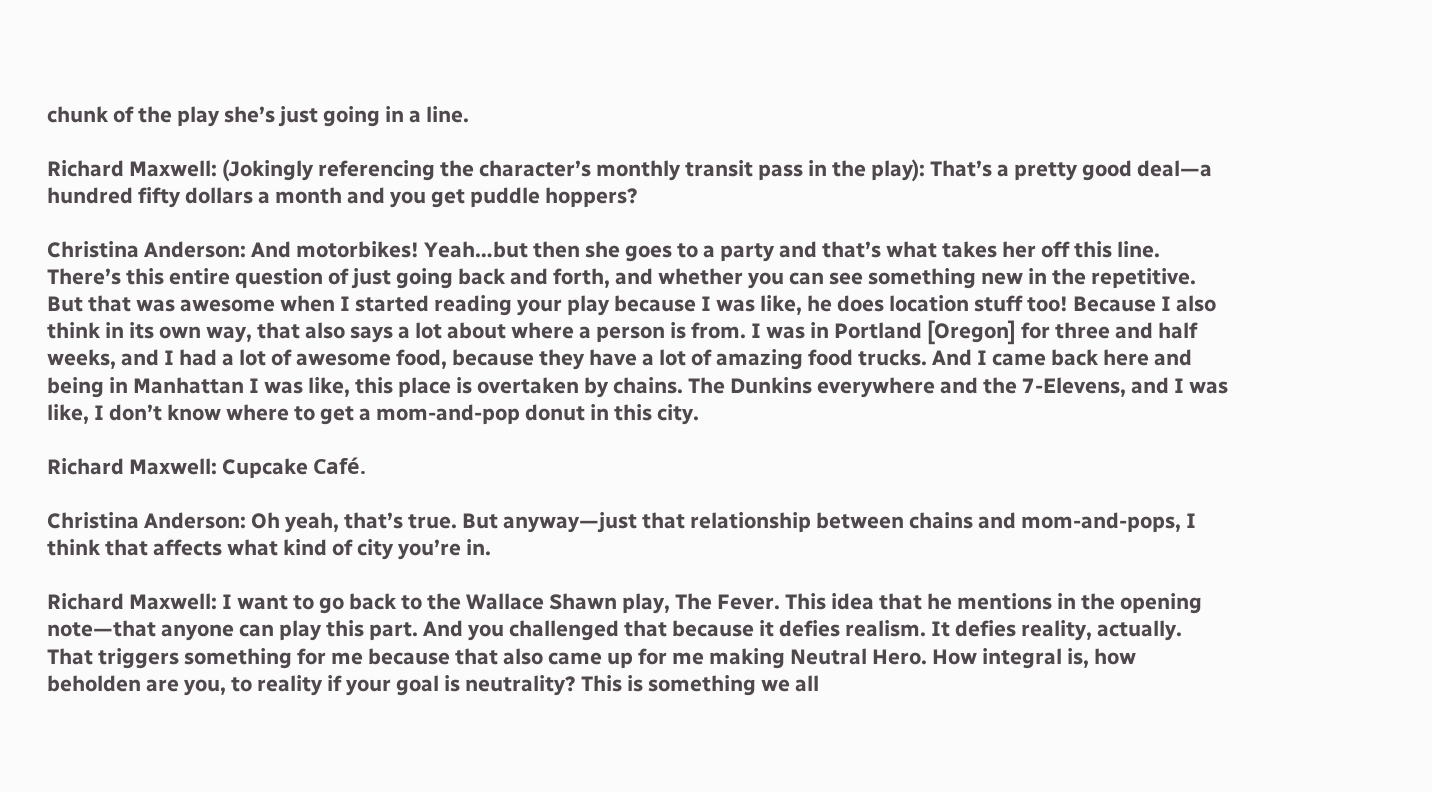chunk of the play she’s just going in a line.

Richard Maxwell: (Jokingly referencing the character’s monthly transit pass in the play): That’s a pretty good deal—a hundred fifty dollars a month and you get puddle hoppers?

Christina Anderson: And motorbikes! Yeah…but then she goes to a party and that’s what takes her off this line. There’s this entire question of just going back and forth, and whether you can see something new in the repetitive. But that was awesome when I started reading your play because I was like, he does location stuff too! Because I also think in its own way, that also says a lot about where a person is from. I was in Portland [Oregon] for three and half weeks, and I had a lot of awesome food, because they have a lot of amazing food trucks. And I came back here and being in Manhattan I was like, this place is overtaken by chains. The Dunkins everywhere and the 7-Elevens, and I was like, I don’t know where to get a mom-and-pop donut in this city.

Richard Maxwell: Cupcake Café.

Christina Anderson: Oh yeah, that’s true. But anyway—just that relationship between chains and mom-and-pops, I think that affects what kind of city you’re in.

Richard Maxwell: I want to go back to the Wallace Shawn play, The Fever. This idea that he mentions in the opening note—that anyone can play this part. And you challenged that because it defies realism. It defies reality, actually. That triggers something for me because that also came up for me making Neutral Hero. How integral is, how beholden are you, to reality if your goal is neutrality? This is something we all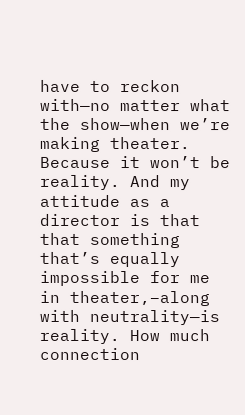have to reckon with—no matter what the show—when we’re making theater. Because it won’t be reality. And my attitude as a director is that that something that’s equally impossible for me in theater,–along with neutrality—is reality. How much connection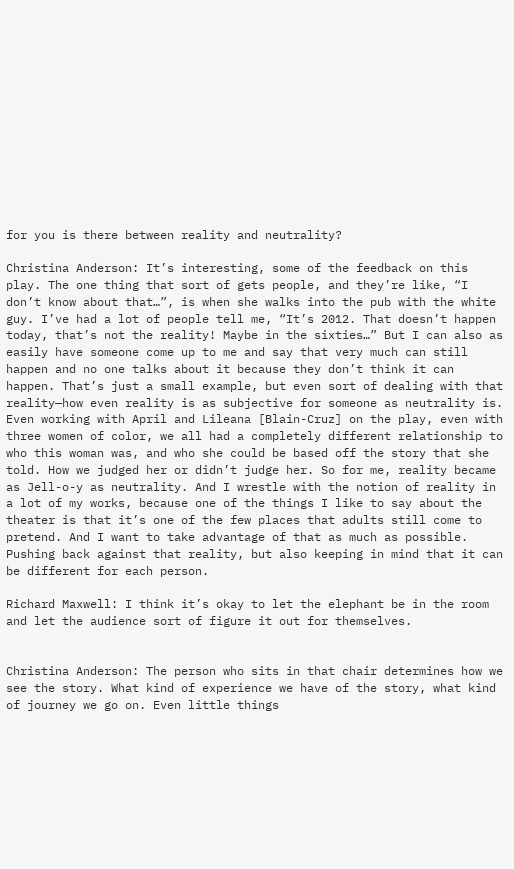for you is there between reality and neutrality?

Christina Anderson: It’s interesting, some of the feedback on this play. The one thing that sort of gets people, and they’re like, “I don’t know about that…”, is when she walks into the pub with the white guy. I’ve had a lot of people tell me, “It’s 2012. That doesn’t happen today, that’s not the reality! Maybe in the sixties…” But I can also as easily have someone come up to me and say that very much can still happen and no one talks about it because they don’t think it can happen. That’s just a small example, but even sort of dealing with that reality—how even reality is as subjective for someone as neutrality is. Even working with April and Lileana [Blain-Cruz] on the play, even with three women of color, we all had a completely different relationship to who this woman was, and who she could be based off the story that she told. How we judged her or didn’t judge her. So for me, reality became as Jell-o-y as neutrality. And I wrestle with the notion of reality in a lot of my works, because one of the things I like to say about the theater is that it’s one of the few places that adults still come to pretend. And I want to take advantage of that as much as possible. Pushing back against that reality, but also keeping in mind that it can be different for each person.

Richard Maxwell: I think it’s okay to let the elephant be in the room and let the audience sort of figure it out for themselves.


Christina Anderson: The person who sits in that chair determines how we see the story. What kind of experience we have of the story, what kind of journey we go on. Even little things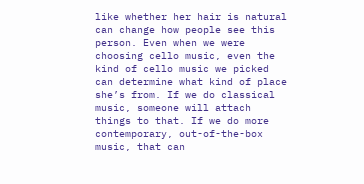like whether her hair is natural can change how people see this person. Even when we were choosing cello music, even the kind of cello music we picked can determine what kind of place she’s from. If we do classical music, someone will attach things to that. If we do more contemporary, out-of-the-box music, that can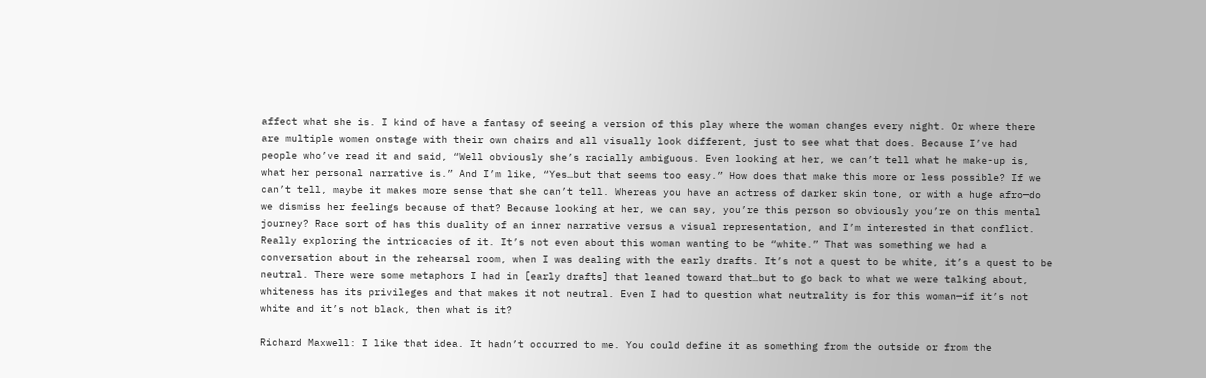affect what she is. I kind of have a fantasy of seeing a version of this play where the woman changes every night. Or where there are multiple women onstage with their own chairs and all visually look different, just to see what that does. Because I’ve had people who’ve read it and said, “Well obviously she’s racially ambiguous. Even looking at her, we can’t tell what he make-up is, what her personal narrative is.” And I’m like, “Yes…but that seems too easy.” How does that make this more or less possible? If we can’t tell, maybe it makes more sense that she can’t tell. Whereas you have an actress of darker skin tone, or with a huge afro—do we dismiss her feelings because of that? Because looking at her, we can say, you’re this person so obviously you’re on this mental journey? Race sort of has this duality of an inner narrative versus a visual representation, and I’m interested in that conflict. Really exploring the intricacies of it. It’s not even about this woman wanting to be “white.” That was something we had a conversation about in the rehearsal room, when I was dealing with the early drafts. It’s not a quest to be white, it’s a quest to be neutral. There were some metaphors I had in [early drafts] that leaned toward that…but to go back to what we were talking about, whiteness has its privileges and that makes it not neutral. Even I had to question what neutrality is for this woman—if it’s not white and it’s not black, then what is it?

Richard Maxwell: I like that idea. It hadn’t occurred to me. You could define it as something from the outside or from the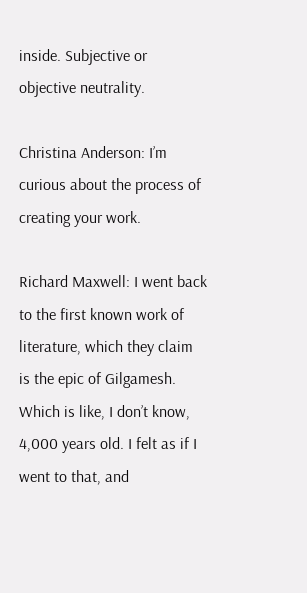inside. Subjective or objective neutrality.

Christina Anderson: I’m curious about the process of creating your work.

Richard Maxwell: I went back to the first known work of literature, which they claim is the epic of Gilgamesh. Which is like, I don’t know, 4,000 years old. I felt as if I went to that, and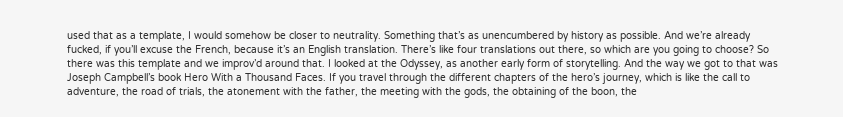used that as a template, I would somehow be closer to neutrality. Something that’s as unencumbered by history as possible. And we’re already fucked, if you’ll excuse the French, because it’s an English translation. There’s like four translations out there, so which are you going to choose? So there was this template and we improv’d around that. I looked at the Odyssey, as another early form of storytelling. And the way we got to that was Joseph Campbell’s book Hero With a Thousand Faces. If you travel through the different chapters of the hero’s journey, which is like the call to adventure, the road of trials, the atonement with the father, the meeting with the gods, the obtaining of the boon, the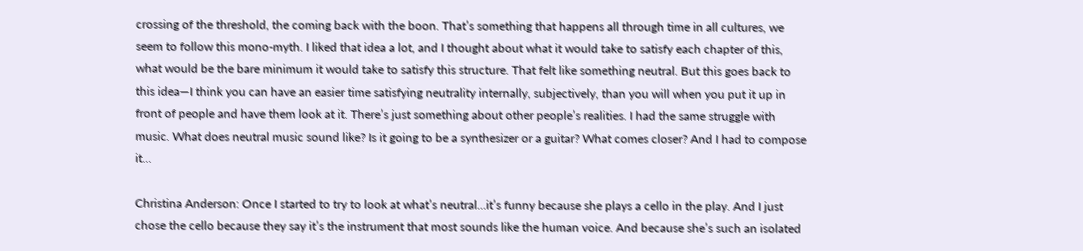crossing of the threshold, the coming back with the boon. That’s something that happens all through time in all cultures, we seem to follow this mono-myth. I liked that idea a lot, and I thought about what it would take to satisfy each chapter of this, what would be the bare minimum it would take to satisfy this structure. That felt like something neutral. But this goes back to this idea—I think you can have an easier time satisfying neutrality internally, subjectively, than you will when you put it up in front of people and have them look at it. There’s just something about other people’s realities. I had the same struggle with music. What does neutral music sound like? Is it going to be a synthesizer or a guitar? What comes closer? And I had to compose it…

Christina Anderson: Once I started to try to look at what’s neutral…it’s funny because she plays a cello in the play. And I just chose the cello because they say it’s the instrument that most sounds like the human voice. And because she’s such an isolated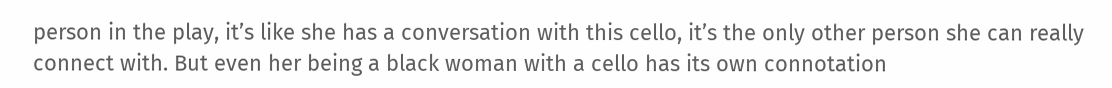person in the play, it’s like she has a conversation with this cello, it’s the only other person she can really connect with. But even her being a black woman with a cello has its own connotation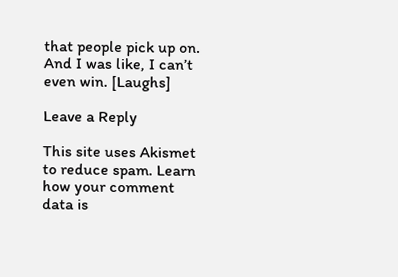that people pick up on. And I was like, I can’t even win. [Laughs]

Leave a Reply

This site uses Akismet to reduce spam. Learn how your comment data is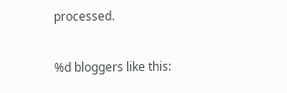processed.

%d bloggers like this: